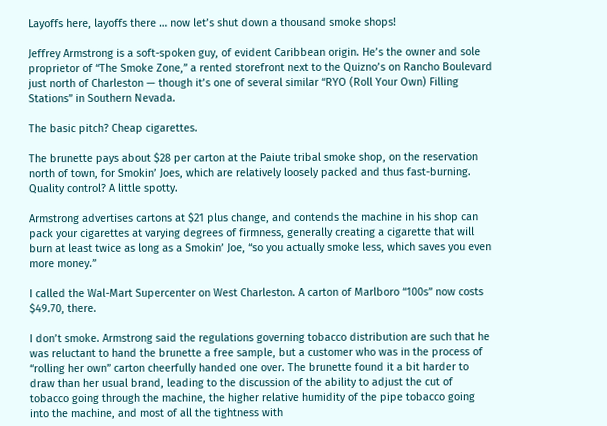Layoffs here, layoffs there … now let’s shut down a thousand smoke shops!

Jeffrey Armstrong is a soft-spoken guy, of evident Caribbean origin. He’s the owner and sole proprietor of “The Smoke Zone,” a rented storefront next to the Quizno’s on Rancho Boulevard just north of Charleston — though it’s one of several similar “RYO (Roll Your Own) Filling Stations” in Southern Nevada.

The basic pitch? Cheap cigarettes.

The brunette pays about $28 per carton at the Paiute tribal smoke shop, on the reservation north of town, for Smokin’ Joes, which are relatively loosely packed and thus fast-burning. Quality control? A little spotty.

Armstrong advertises cartons at $21 plus change, and contends the machine in his shop can pack your cigarettes at varying degrees of firmness, generally creating a cigarette that will burn at least twice as long as a Smokin’ Joe, “so you actually smoke less, which saves you even more money.”

I called the Wal-Mart Supercenter on West Charleston. A carton of Marlboro “100s” now costs $49.70, there.

I don’t smoke. Armstrong said the regulations governing tobacco distribution are such that he was reluctant to hand the brunette a free sample, but a customer who was in the process of “rolling her own” carton cheerfully handed one over. The brunette found it a bit harder to draw than her usual brand, leading to the discussion of the ability to adjust the cut of tobacco going through the machine, the higher relative humidity of the pipe tobacco going into the machine, and most of all the tightness with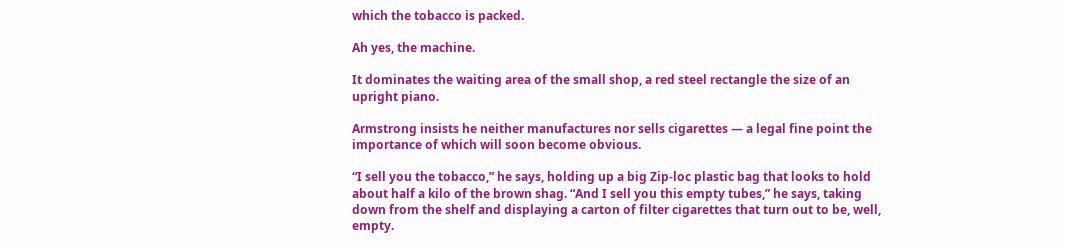which the tobacco is packed.

Ah yes, the machine.

It dominates the waiting area of the small shop, a red steel rectangle the size of an upright piano.

Armstrong insists he neither manufactures nor sells cigarettes — a legal fine point the importance of which will soon become obvious.

“I sell you the tobacco,” he says, holding up a big Zip-loc plastic bag that looks to hold about half a kilo of the brown shag. “And I sell you this empty tubes,” he says, taking down from the shelf and displaying a carton of filter cigarettes that turn out to be, well, empty.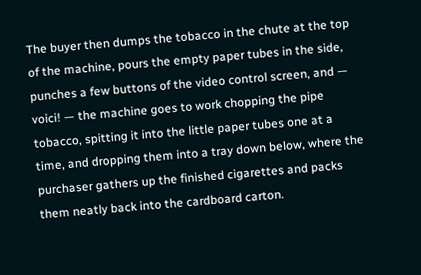The buyer then dumps the tobacco in the chute at the top of the machine, pours the empty paper tubes in the side, punches a few buttons of the video control screen, and — voici! — the machine goes to work chopping the pipe tobacco, spitting it into the little paper tubes one at a time, and dropping them into a tray down below, where the purchaser gathers up the finished cigarettes and packs them neatly back into the cardboard carton.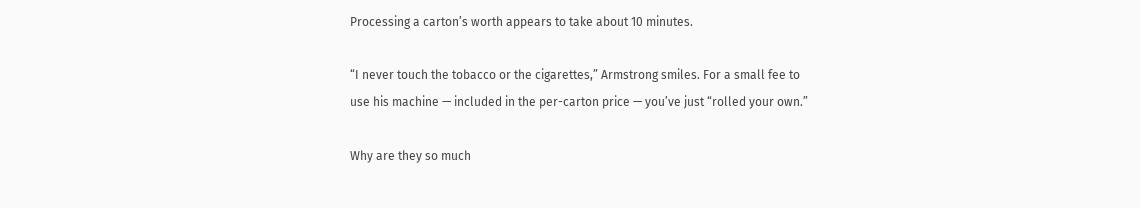Processing a carton’s worth appears to take about 10 minutes.

“I never touch the tobacco or the cigarettes,” Armstrong smiles. For a small fee to use his machine — included in the per-carton price — you’ve just “rolled your own.”

Why are they so much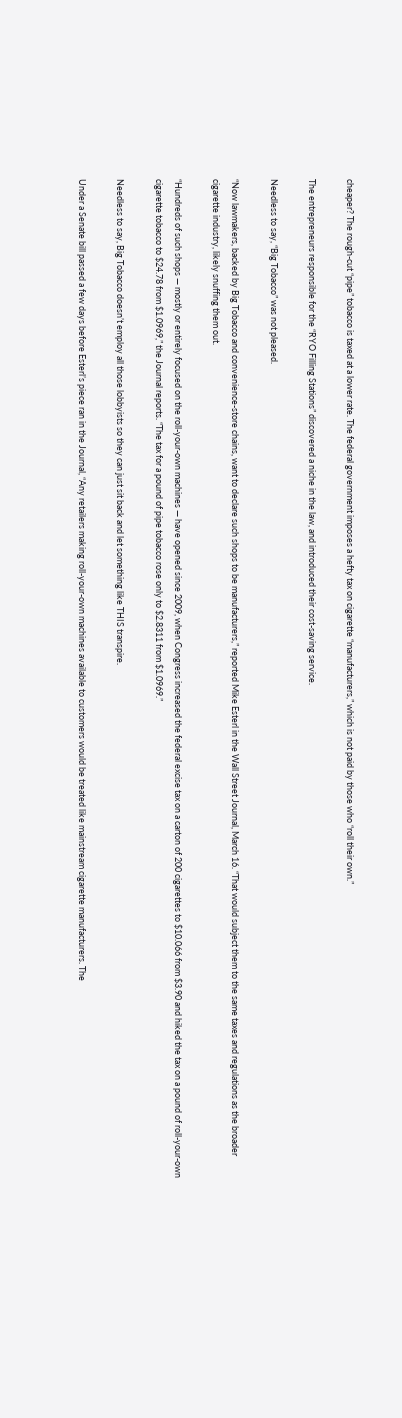cheaper? The rough-cut “pipe” tobacco is taxed at a lower rate. The federal government imposes a hefty tax on cigarette “manufacturers,” which is not paid by those who “roll their own.”

The entrepreneurs responsible for the “RYO Filling Stations” discovered a niche in the law, and introduced their cost-saving service.

Needless to say, “Big Tobacco” was not pleased.

“Now lawmakers, backed by Big Tobacco and convenience-store chains, want to declare such shops to be manufacturers,” reported Mike Esterl in the Wall Street Journal, March 16. “That would subject them to the same taxes and regulations as the broader cigarette industry, likely snuffing them out.

“Hundreds of such shops — mostly or entirely focused on the roll-your-own machines — have opened since 2009, when Congress increased the federal excise tax on a carton of 200 cigarettes to $10.066 from $3.90 and hiked the tax on a pound of roll-your-own cigarette tobacco to $24.78 from $1.0969,” the Journal reports. “The tax for a pound of pipe tobacco rose only to $2.8311 from $1.0969.”

Needless to say, Big Tobacco doesn’t employ all those lobbyists so they can just sit back and let something like THIS transpire.

Under a Senate bill passed a few days before Esterl’s piece ran in the Journal, “Any retailers making roll-your-own machines available to customers would be treated like mainstream cigarette manufacturers. The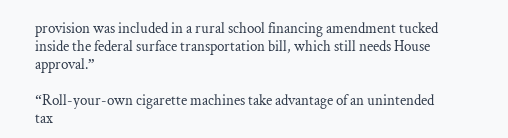provision was included in a rural school financing amendment tucked inside the federal surface transportation bill, which still needs House approval.”

“Roll-your-own cigarette machines take advantage of an unintended tax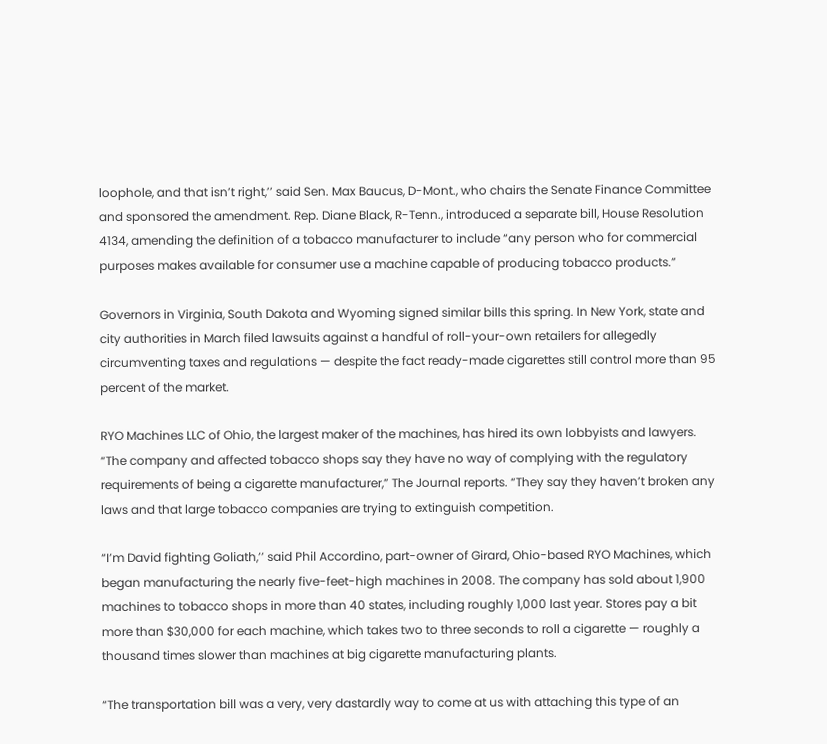loophole, and that isn’t right,’’ said Sen. Max Baucus, D-Mont., who chairs the Senate Finance Committee and sponsored the amendment. Rep. Diane Black, R-Tenn., introduced a separate bill, House Resolution 4134, amending the definition of a tobacco manufacturer to include “any person who for commercial purposes makes available for consumer use a machine capable of producing tobacco products.”

Governors in Virginia, South Dakota and Wyoming signed similar bills this spring. In New York, state and city authorities in March filed lawsuits against a handful of roll-your-own retailers for allegedly circumventing taxes and regulations — despite the fact ready-made cigarettes still control more than 95 percent of the market.

RYO Machines LLC of Ohio, the largest maker of the machines, has hired its own lobbyists and lawyers. “The company and affected tobacco shops say they have no way of complying with the regulatory requirements of being a cigarette manufacturer,” The Journal reports. “They say they haven’t broken any laws and that large tobacco companies are trying to extinguish competition.

“I’m David fighting Goliath,’’ said Phil Accordino, part-owner of Girard, Ohio-based RYO Machines, which began manufacturing the nearly five-feet-high machines in 2008. The company has sold about 1,900 machines to tobacco shops in more than 40 states, including roughly 1,000 last year. Stores pay a bit more than $30,000 for each machine, which takes two to three seconds to roll a cigarette — roughly a thousand times slower than machines at big cigarette manufacturing plants.

“The transportation bill was a very, very dastardly way to come at us with attaching this type of an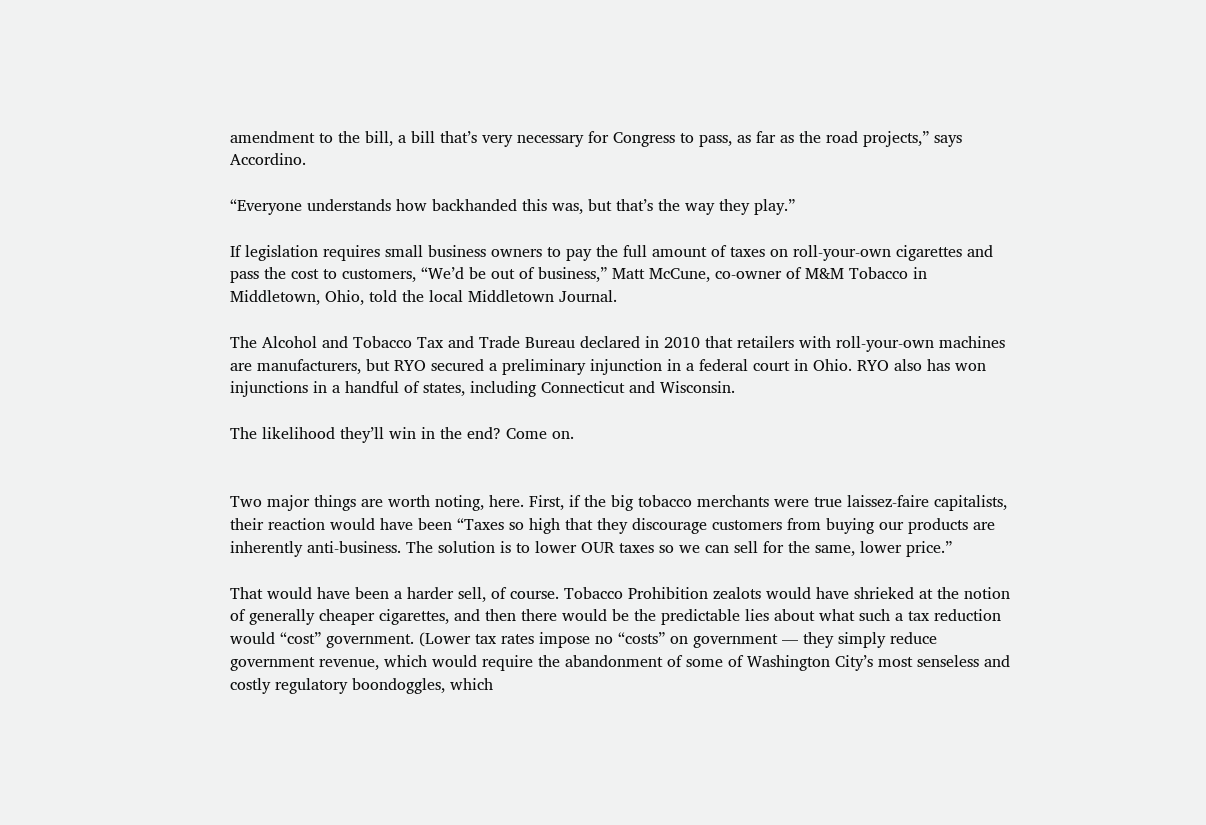amendment to the bill, a bill that’s very necessary for Congress to pass, as far as the road projects,” says Accordino.

“Everyone understands how backhanded this was, but that’s the way they play.”

If legislation requires small business owners to pay the full amount of taxes on roll-your-own cigarettes and pass the cost to customers, “We’d be out of business,” Matt McCune, co-owner of M&M Tobacco in Middletown, Ohio, told the local Middletown Journal.

The Alcohol and Tobacco Tax and Trade Bureau declared in 2010 that retailers with roll-your-own machines are manufacturers, but RYO secured a preliminary injunction in a federal court in Ohio. RYO also has won injunctions in a handful of states, including Connecticut and Wisconsin.

The likelihood they’ll win in the end? Come on.


Two major things are worth noting, here. First, if the big tobacco merchants were true laissez-faire capitalists, their reaction would have been “Taxes so high that they discourage customers from buying our products are inherently anti-business. The solution is to lower OUR taxes so we can sell for the same, lower price.”

That would have been a harder sell, of course. Tobacco Prohibition zealots would have shrieked at the notion of generally cheaper cigarettes, and then there would be the predictable lies about what such a tax reduction would “cost” government. (Lower tax rates impose no “costs” on government — they simply reduce government revenue, which would require the abandonment of some of Washington City’s most senseless and costly regulatory boondoggles, which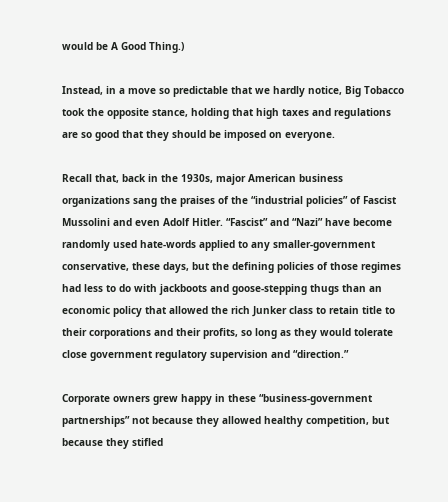would be A Good Thing.)

Instead, in a move so predictable that we hardly notice, Big Tobacco took the opposite stance, holding that high taxes and regulations are so good that they should be imposed on everyone.

Recall that, back in the 1930s, major American business organizations sang the praises of the “industrial policies” of Fascist Mussolini and even Adolf Hitler. “Fascist” and “Nazi” have become randomly used hate-words applied to any smaller-government conservative, these days, but the defining policies of those regimes had less to do with jackboots and goose-stepping thugs than an economic policy that allowed the rich Junker class to retain title to their corporations and their profits, so long as they would tolerate close government regulatory supervision and “direction.”

Corporate owners grew happy in these “business-government partnerships” not because they allowed healthy competition, but because they stifled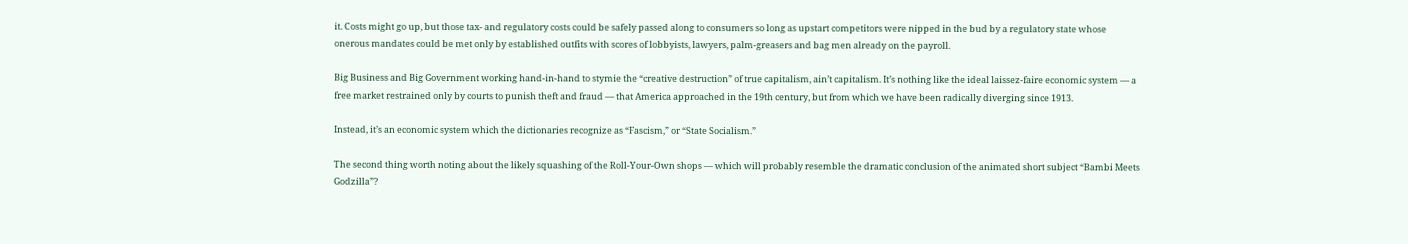it. Costs might go up, but those tax- and regulatory costs could be safely passed along to consumers so long as upstart competitors were nipped in the bud by a regulatory state whose onerous mandates could be met only by established outfits with scores of lobbyists, lawyers, palm-greasers and bag men already on the payroll.

Big Business and Big Government working hand-in-hand to stymie the “creative destruction” of true capitalism, ain’t capitalism. It’s nothing like the ideal laissez-faire economic system — a free market restrained only by courts to punish theft and fraud — that America approached in the 19th century, but from which we have been radically diverging since 1913.

Instead, it’s an economic system which the dictionaries recognize as “Fascism,” or “State Socialism.”

The second thing worth noting about the likely squashing of the Roll-Your-Own shops — which will probably resemble the dramatic conclusion of the animated short subject “Bambi Meets Godzilla”?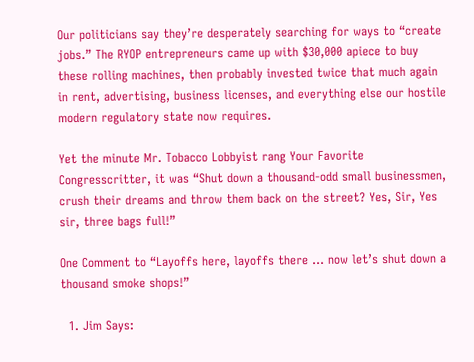Our politicians say they’re desperately searching for ways to “create jobs.” The RYOP entrepreneurs came up with $30,000 apiece to buy these rolling machines, then probably invested twice that much again in rent, advertising, business licenses, and everything else our hostile modern regulatory state now requires.

Yet the minute Mr. Tobacco Lobbyist rang Your Favorite Congresscritter, it was “Shut down a thousand-odd small businessmen, crush their dreams and throw them back on the street? Yes, Sir, Yes sir, three bags full!”

One Comment to “Layoffs here, layoffs there … now let’s shut down a thousand smoke shops!”

  1. Jim Says: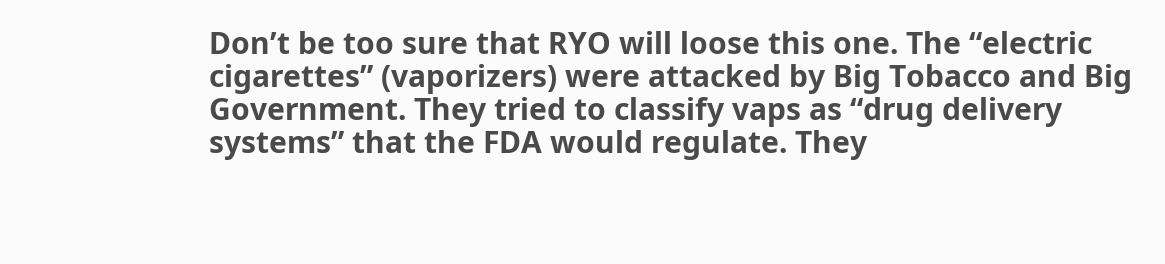Don’t be too sure that RYO will loose this one. The “electric cigarettes” (vaporizers) were attacked by Big Tobacco and Big Government. They tried to classify vaps as “drug delivery systems” that the FDA would regulate. They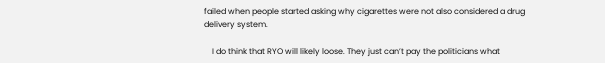failed when people started asking why cigarettes were not also considered a drug delivery system.

    I do think that RYO will likely loose. They just can’t pay the politicians what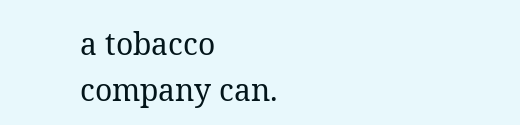a tobacco company can.